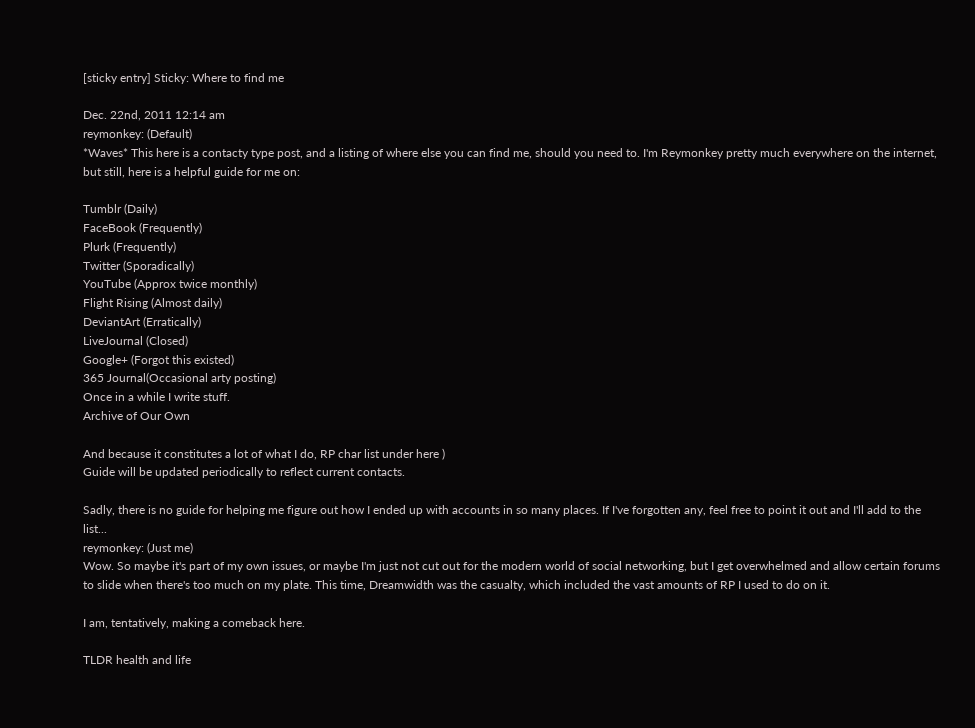[sticky entry] Sticky: Where to find me

Dec. 22nd, 2011 12:14 am
reymonkey: (Default)
*Waves* This here is a contacty type post, and a listing of where else you can find me, should you need to. I'm Reymonkey pretty much everywhere on the internet, but still, here is a helpful guide for me on:

Tumblr (Daily)
FaceBook (Frequently)
Plurk (Frequently)
Twitter (Sporadically)
YouTube (Approx twice monthly)
Flight Rising (Almost daily)
DeviantArt (Erratically)
LiveJournal (Closed)
Google+ (Forgot this existed)
365 Journal(Occasional arty posting)
Once in a while I write stuff.
Archive of Our Own

And because it constitutes a lot of what I do, RP char list under here )
Guide will be updated periodically to reflect current contacts.

Sadly, there is no guide for helping me figure out how I ended up with accounts in so many places. If I've forgotten any, feel free to point it out and I'll add to the list...
reymonkey: (Just me)
Wow. So maybe it's part of my own issues, or maybe I'm just not cut out for the modern world of social networking, but I get overwhelmed and allow certain forums to slide when there's too much on my plate. This time, Dreamwidth was the casualty, which included the vast amounts of RP I used to do on it.

I am, tentatively, making a comeback here.

TLDR health and life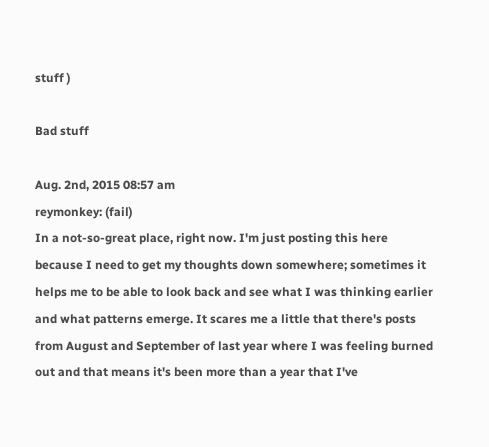stuff )

Bad stuff

Aug. 2nd, 2015 08:57 am
reymonkey: (fail)
In a not-so-great place, right now. I'm just posting this here because I need to get my thoughts down somewhere; sometimes it helps me to be able to look back and see what I was thinking earlier and what patterns emerge. It scares me a little that there's posts from August and September of last year where I was feeling burned out and that means it's been more than a year that I've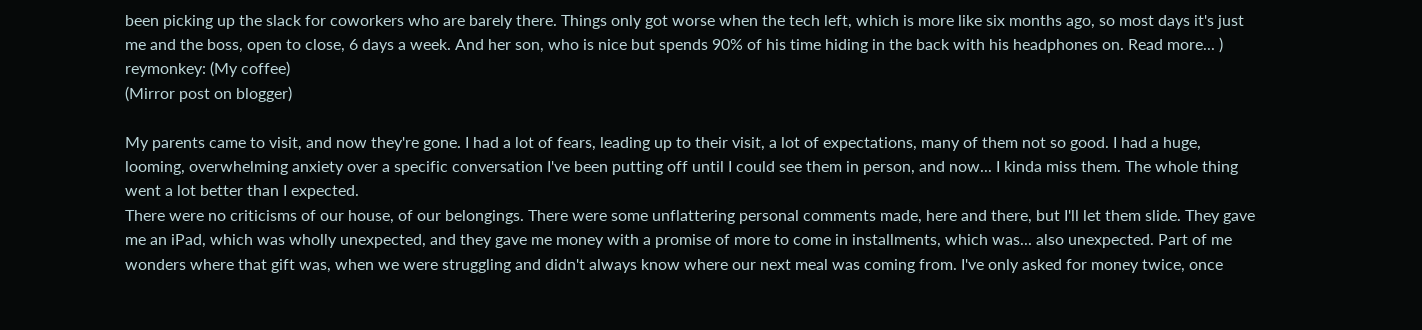been picking up the slack for coworkers who are barely there. Things only got worse when the tech left, which is more like six months ago, so most days it's just me and the boss, open to close, 6 days a week. And her son, who is nice but spends 90% of his time hiding in the back with his headphones on. Read more... )
reymonkey: (My coffee)
(Mirror post on blogger)

My parents came to visit, and now they're gone. I had a lot of fears, leading up to their visit, a lot of expectations, many of them not so good. I had a huge, looming, overwhelming anxiety over a specific conversation I've been putting off until I could see them in person, and now... I kinda miss them. The whole thing went a lot better than I expected.
There were no criticisms of our house, of our belongings. There were some unflattering personal comments made, here and there, but I'll let them slide. They gave me an iPad, which was wholly unexpected, and they gave me money with a promise of more to come in installments, which was... also unexpected. Part of me wonders where that gift was, when we were struggling and didn't always know where our next meal was coming from. I've only asked for money twice, once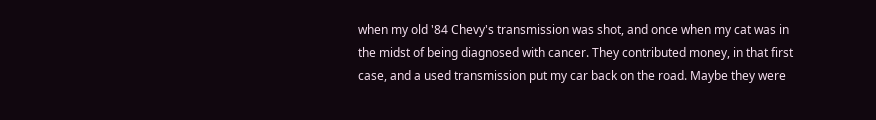when my old '84 Chevy's transmission was shot, and once when my cat was in the midst of being diagnosed with cancer. They contributed money, in that first case, and a used transmission put my car back on the road. Maybe they were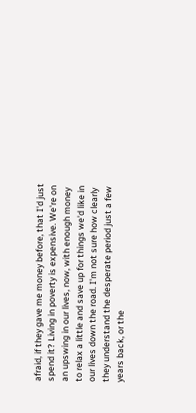afraid, if they gave me money before, that I'd just spend it? Living in poverty is expensive. We're on an upswing in our lives, now, with enough money to relax a little and save up for things we'd like in our lives down the road. I'm not sure how clearly they understand the desperate period just a few years back, or the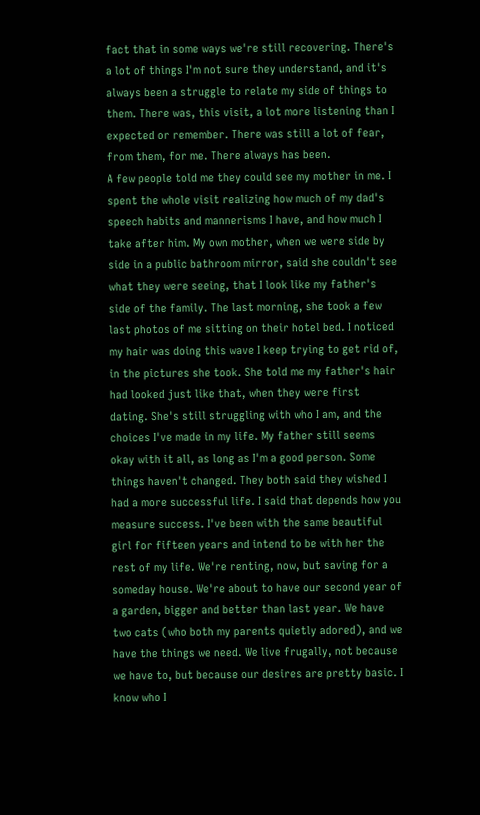fact that in some ways we're still recovering. There's a lot of things I'm not sure they understand, and it's always been a struggle to relate my side of things to them. There was, this visit, a lot more listening than I expected or remember. There was still a lot of fear, from them, for me. There always has been.
A few people told me they could see my mother in me. I spent the whole visit realizing how much of my dad's speech habits and mannerisms I have, and how much I take after him. My own mother, when we were side by side in a public bathroom mirror, said she couldn't see what they were seeing, that I look like my father's side of the family. The last morning, she took a few last photos of me sitting on their hotel bed. I noticed my hair was doing this wave I keep trying to get rid of, in the pictures she took. She told me my father's hair had looked just like that, when they were first dating. She's still struggling with who I am, and the choices I've made in my life. My father still seems okay with it all, as long as I'm a good person. Some things haven't changed. They both said they wished I had a more successful life. I said that depends how you measure success. I've been with the same beautiful girl for fifteen years and intend to be with her the rest of my life. We're renting, now, but saving for a someday house. We're about to have our second year of a garden, bigger and better than last year. We have two cats (who both my parents quietly adored), and we have the things we need. We live frugally, not because we have to, but because our desires are pretty basic. I know who I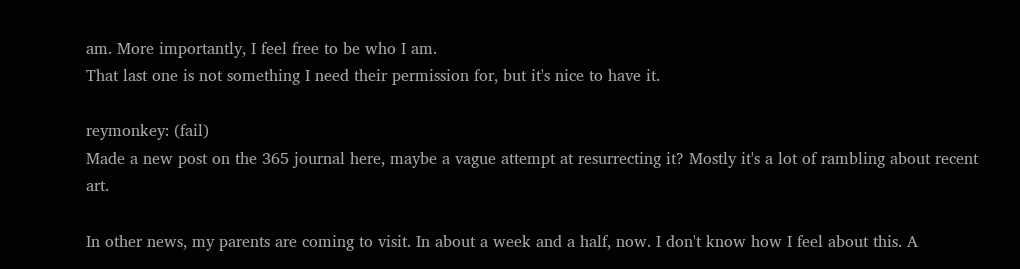am. More importantly, I feel free to be who I am.
That last one is not something I need their permission for, but it's nice to have it.

reymonkey: (fail)
Made a new post on the 365 journal here, maybe a vague attempt at resurrecting it? Mostly it's a lot of rambling about recent art.

In other news, my parents are coming to visit. In about a week and a half, now. I don't know how I feel about this. A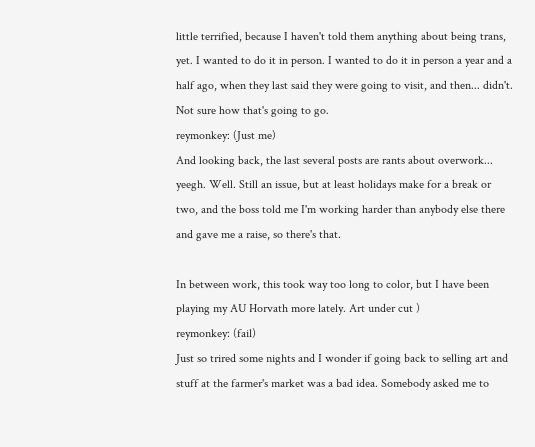little terrified, because I haven't told them anything about being trans, yet. I wanted to do it in person. I wanted to do it in person a year and a half ago, when they last said they were going to visit, and then... didn't. Not sure how that's going to go.
reymonkey: (Just me)
And looking back, the last several posts are rants about overwork... yeegh. Well. Still an issue, but at least holidays make for a break or two, and the boss told me I'm working harder than anybody else there and gave me a raise, so there's that.

In between work, this took way too long to color, but I have been playing my AU Horvath more lately. Art under cut )
reymonkey: (fail)
Just so trired some nights and I wonder if going back to selling art and stuff at the farmer's market was a bad idea. Somebody asked me to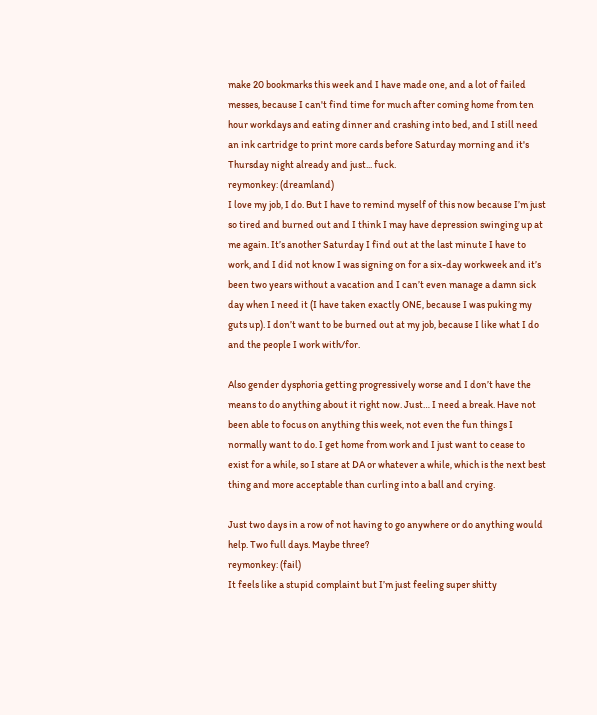make 20 bookmarks this week and I have made one, and a lot of failed messes, because I can't find time for much after coming home from ten hour workdays and eating dinner and crashing into bed, and I still need an ink cartridge to print more cards before Saturday morning and it's Thursday night already and just... fuck.
reymonkey: (dreamland)
I love my job, I do. But I have to remind myself of this now because I’m just so tired and burned out and I think I may have depression swinging up at me again. It’s another Saturday I find out at the last minute I have to work, and I did not know I was signing on for a six-day workweek and it’s been two years without a vacation and I can’t even manage a damn sick day when I need it (I have taken exactly ONE, because I was puking my guts up). I don’t want to be burned out at my job, because I like what I do and the people I work with/for.

Also gender dysphoria getting progressively worse and I don’t have the means to do anything about it right now. Just… I need a break. Have not been able to focus on anything this week, not even the fun things I normally want to do. I get home from work and I just want to cease to exist for a while, so I stare at DA or whatever a while, which is the next best thing and more acceptable than curling into a ball and crying.

Just two days in a row of not having to go anywhere or do anything would help. Two full days. Maybe three?
reymonkey: (fail)
It feels like a stupid complaint but I’m just feeling super shitty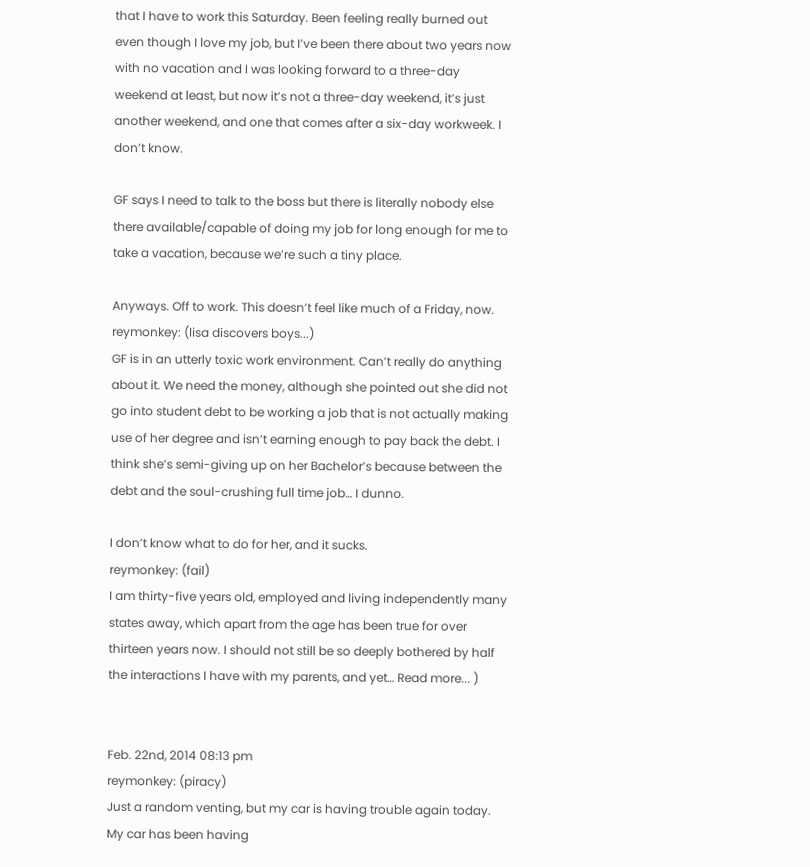that I have to work this Saturday. Been feeling really burned out even though I love my job, but I’ve been there about two years now with no vacation and I was looking forward to a three-day weekend at least, but now it’s not a three-day weekend, it’s just another weekend, and one that comes after a six-day workweek. I don’t know.

GF says I need to talk to the boss but there is literally nobody else there available/capable of doing my job for long enough for me to take a vacation, because we’re such a tiny place.

Anyways. Off to work. This doesn’t feel like much of a Friday, now.
reymonkey: (lisa discovers boys...)
GF is in an utterly toxic work environment. Can’t really do anything about it. We need the money, although she pointed out she did not go into student debt to be working a job that is not actually making use of her degree and isn’t earning enough to pay back the debt. I think she’s semi-giving up on her Bachelor’s because between the debt and the soul-crushing full time job… I dunno.

I don’t know what to do for her, and it sucks.
reymonkey: (fail)
I am thirty-five years old, employed and living independently many states away, which apart from the age has been true for over thirteen years now. I should not still be so deeply bothered by half the interactions I have with my parents, and yet… Read more... )


Feb. 22nd, 2014 08:13 pm
reymonkey: (piracy)
Just a random venting, but my car is having trouble again today. My car has been having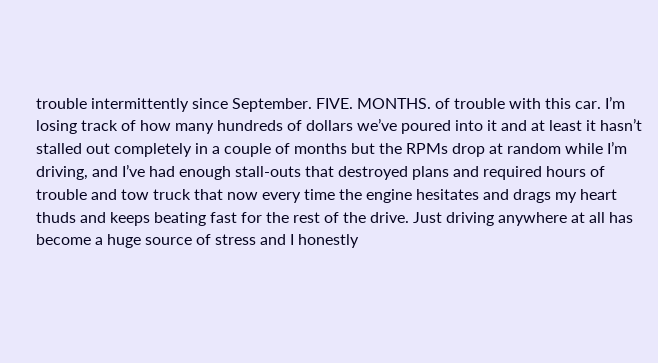trouble intermittently since September. FIVE. MONTHS. of trouble with this car. I’m losing track of how many hundreds of dollars we’ve poured into it and at least it hasn’t stalled out completely in a couple of months but the RPMs drop at random while I’m driving, and I’ve had enough stall-outs that destroyed plans and required hours of trouble and tow truck that now every time the engine hesitates and drags my heart thuds and keeps beating fast for the rest of the drive. Just driving anywhere at all has become a huge source of stress and I honestly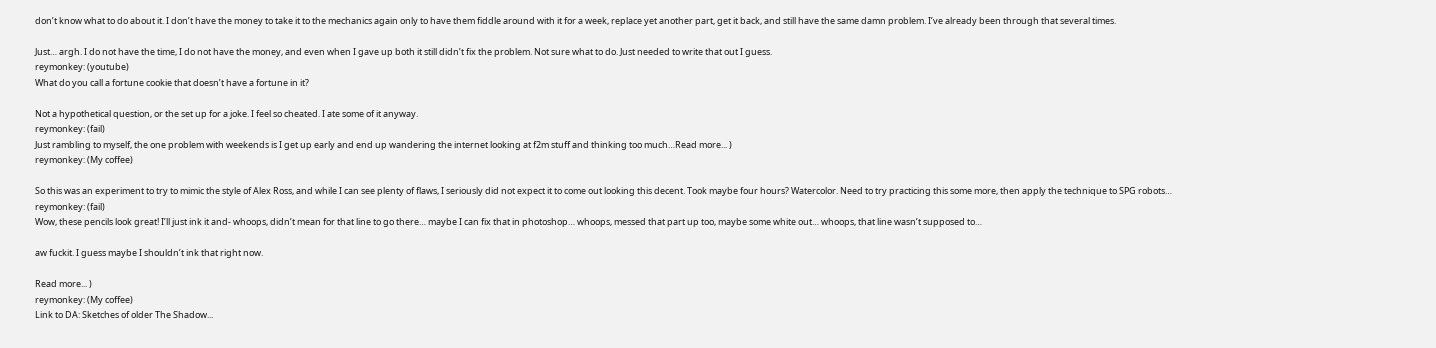don’t know what to do about it. I don’t have the money to take it to the mechanics again only to have them fiddle around with it for a week, replace yet another part, get it back, and still have the same damn problem. I’ve already been through that several times.

Just… argh. I do not have the time, I do not have the money, and even when I gave up both it still didn’t fix the problem. Not sure what to do. Just needed to write that out I guess.
reymonkey: (youtube)
What do you call a fortune cookie that doesn’t have a fortune in it?

Not a hypothetical question, or the set up for a joke. I feel so cheated. I ate some of it anyway.
reymonkey: (fail)
Just rambling to myself, the one problem with weekends is I get up early and end up wandering the internet looking at f2m stuff and thinking too much…Read more... )
reymonkey: (My coffee)

So this was an experiment to try to mimic the style of Alex Ross, and while I can see plenty of flaws, I seriously did not expect it to come out looking this decent. Took maybe four hours? Watercolor. Need to try practicing this some more, then apply the technique to SPG robots…
reymonkey: (fail)
Wow, these pencils look great! I’ll just ink it and- whoops, didn’t mean for that line to go there… maybe I can fix that in photoshop… whoops, messed that part up too, maybe some white out… whoops, that line wasn’t supposed to…

aw fuckit. I guess maybe I shouldn’t ink that right now.

Read more... )
reymonkey: (My coffee)
Link to DA: Sketches of older The Shadow...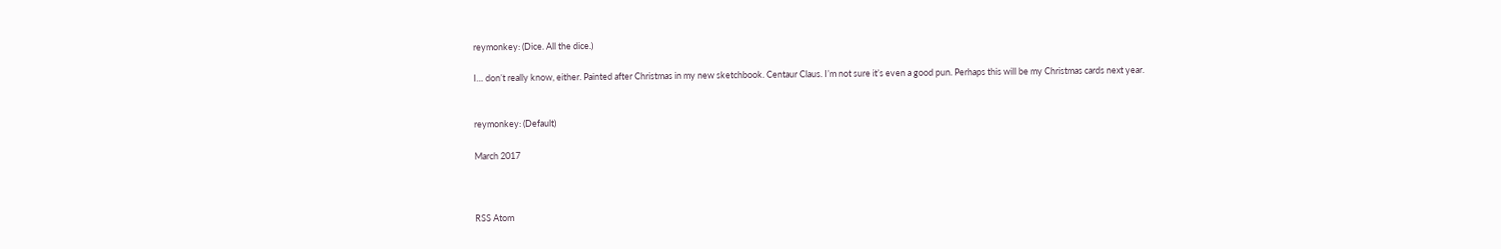reymonkey: (Dice. All the dice.)

I… don’t really know, either. Painted after Christmas in my new sketchbook. Centaur Claus. I’m not sure it’s even a good pun. Perhaps this will be my Christmas cards next year.


reymonkey: (Default)

March 2017



RSS Atom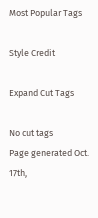Most Popular Tags

Style Credit

Expand Cut Tags

No cut tags
Page generated Oct. 17th,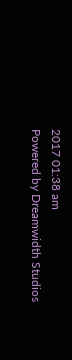2017 01:38 am
Powered by Dreamwidth Studios